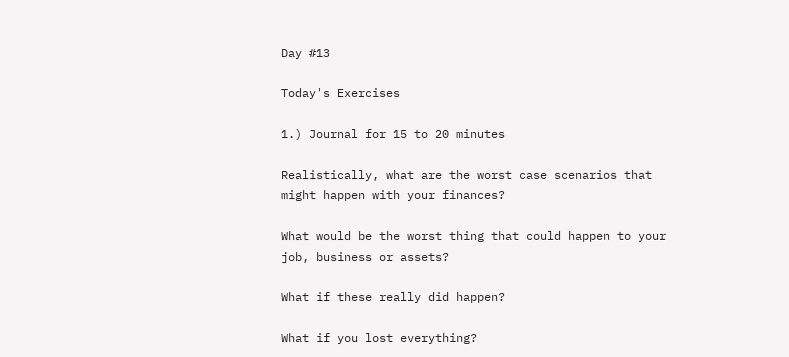Day #13

Today's Exercises

1.) Journal for 15 to 20 minutes

Realistically, what are the worst case scenarios that might happen with your finances?

What would be the worst thing that could happen to your job, business or assets?

What if these really did happen?

What if you lost everything?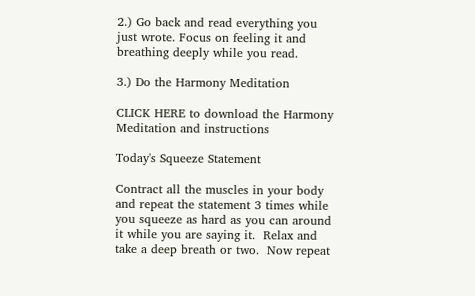2.) Go back and read everything you just wrote. Focus on feeling it and breathing deeply while you read.

3.) Do the Harmony Meditation

CLICK HERE to download the Harmony Meditation and instructions

Today's Squeeze Statement

Contract all the muscles in your body and repeat the statement 3 times while you squeeze as hard as you can around it while you are saying it.  Relax and take a deep breath or two.  Now repeat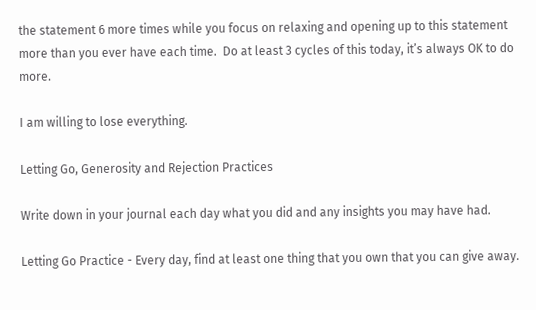the statement 6 more times while you focus on relaxing and opening up to this statement more than you ever have each time.  Do at least 3 cycles of this today, it’s always OK to do more.

I am willing to lose everything.

Letting Go, Generosity and Rejection Practices

Write down in your journal each day what you did and any insights you may have had.

Letting Go Practice - Every day, find at least one thing that you own that you can give away.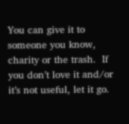You can give it to someone you know, charity or the trash.  If you don’t love it and/or it’s not useful, let it go.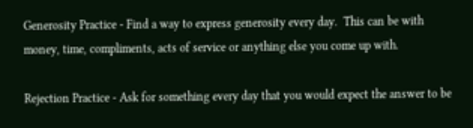Generosity Practice - Find a way to express generosity every day.  This can be with money, time, compliments, acts of service or anything else you come up with.

Rejection Practice - Ask for something every day that you would expect the answer to be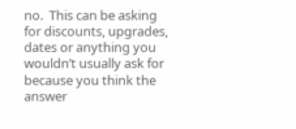no.  This can be asking for discounts, upgrades, dates or anything you wouldn’t usually ask for because you think the answer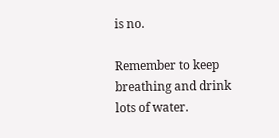is no.

Remember to keep breathing and drink lots of water.